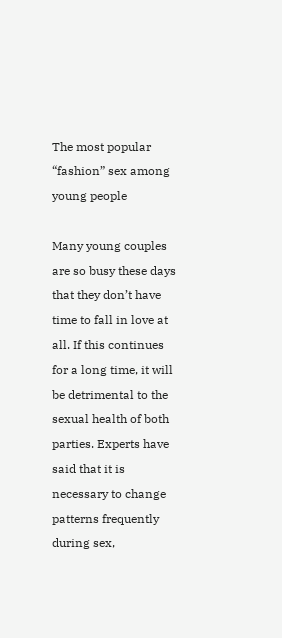The most popular “fashion” sex among young people

Many young couples are so busy these days that they don’t have time to fall in love at all. If this continues for a long time, it will be detrimental to the sexual health of both parties. Experts have said that it is necessary to change patterns frequently during sex,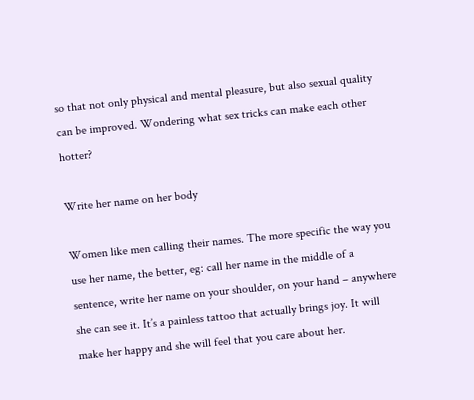so that not only physical and mental pleasure, but also sexual quality can be improved. Wondering what sex tricks can make each other hotter?

Write her name on her body

Women like men calling their names. The more specific the way you use her name, the better, eg: call her name in the middle of a sentence, write her name on your shoulder, on your hand – anywhere she can see it. It’s a painless tattoo that actually brings joy. It will make her happy and she will feel that you care about her.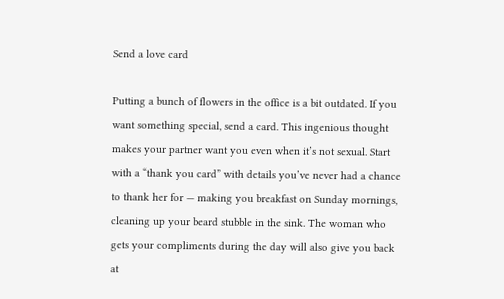Send a love card

Putting a bunch of flowers in the office is a bit outdated. If you want something special, send a card. This ingenious thought makes your partner want you even when it’s not sexual. Start with a “thank you card” with details you’ve never had a chance to thank her for — making you breakfast on Sunday mornings, cleaning up your beard stubble in the sink. The woman who gets your compliments during the day will also give you back at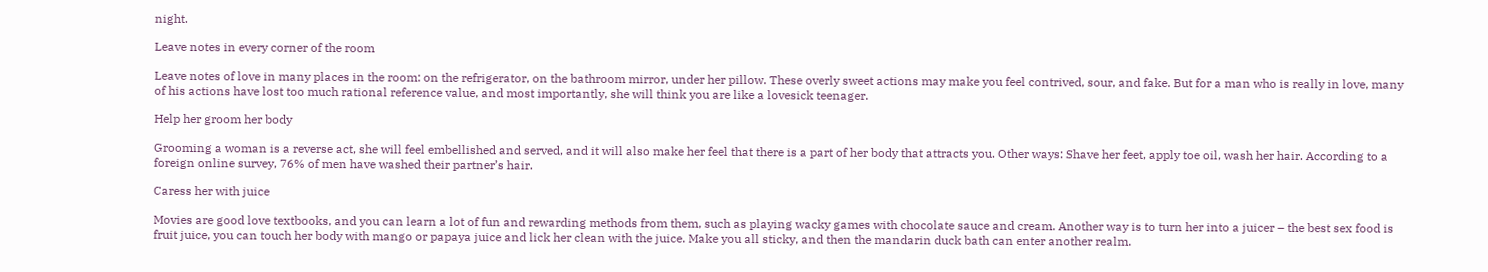night.

Leave notes in every corner of the room

Leave notes of love in many places in the room: on the refrigerator, on the bathroom mirror, under her pillow. These overly sweet actions may make you feel contrived, sour, and fake. But for a man who is really in love, many of his actions have lost too much rational reference value, and most importantly, she will think you are like a lovesick teenager.

Help her groom her body

Grooming a woman is a reverse act, she will feel embellished and served, and it will also make her feel that there is a part of her body that attracts you. Other ways: Shave her feet, apply toe oil, wash her hair. According to a foreign online survey, 76% of men have washed their partner’s hair.

Caress her with juice

Movies are good love textbooks, and you can learn a lot of fun and rewarding methods from them, such as playing wacky games with chocolate sauce and cream. Another way is to turn her into a juicer – the best sex food is fruit juice, you can touch her body with mango or papaya juice and lick her clean with the juice. Make you all sticky, and then the mandarin duck bath can enter another realm.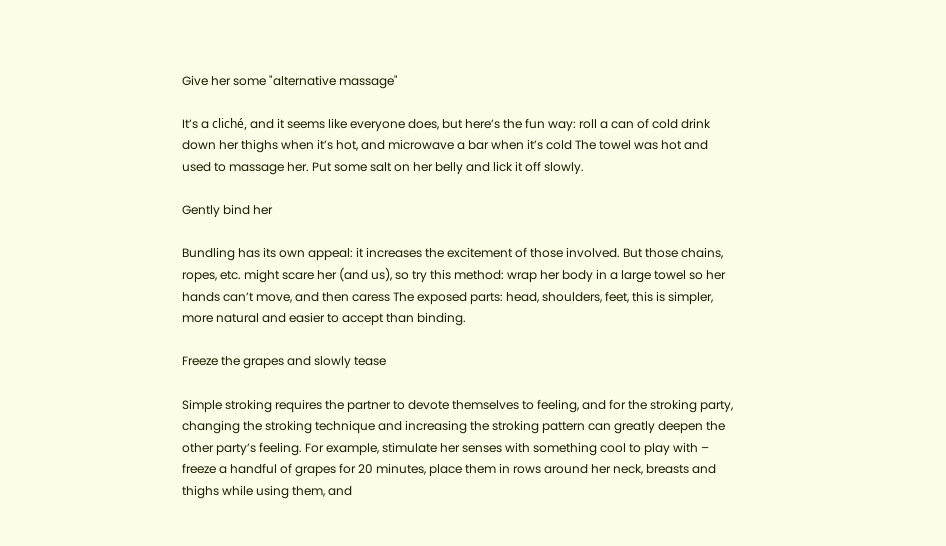Give her some "alternative massage"

It’s a cliché, and it seems like everyone does, but here’s the fun way: roll a can of cold drink down her thighs when it’s hot, and microwave a bar when it’s cold The towel was hot and used to massage her. Put some salt on her belly and lick it off slowly.

Gently bind her

Bundling has its own appeal: it increases the excitement of those involved. But those chains, ropes, etc. might scare her (and us), so try this method: wrap her body in a large towel so her hands can’t move, and then caress The exposed parts: head, shoulders, feet, this is simpler, more natural and easier to accept than binding.

Freeze the grapes and slowly tease

Simple stroking requires the partner to devote themselves to feeling, and for the stroking party, changing the stroking technique and increasing the stroking pattern can greatly deepen the other party’s feeling. For example, stimulate her senses with something cool to play with – freeze a handful of grapes for 20 minutes, place them in rows around her neck, breasts and thighs while using them, and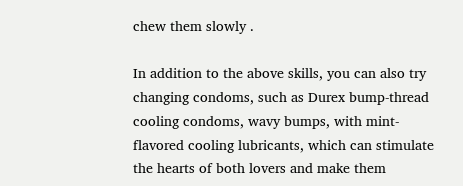chew them slowly .

In addition to the above skills, you can also try changing condoms, such as Durex bump-thread cooling condoms, wavy bumps, with mint-flavored cooling lubricants, which can stimulate the hearts of both lovers and make them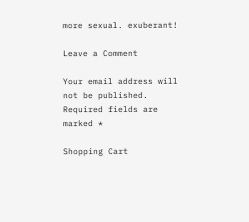more sexual. exuberant!

Leave a Comment

Your email address will not be published. Required fields are marked *

Shopping Cart